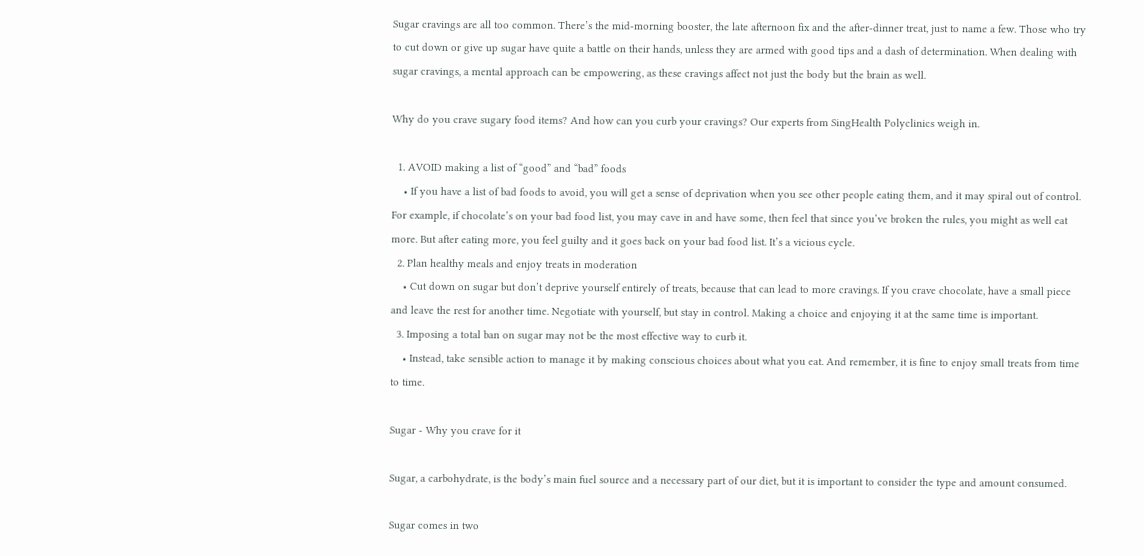Sugar cravings are all too common. There’s the mid-morning booster, the late afternoon fix and the after-dinner treat, just to name a few. Those who try to cut down or give up sugar have quite a battle on their hands, unless they are armed with good tips and a dash of determination. When dealing with sugar cravings, a mental approach can be empowering, as these cravings affect not just the body but the brain as well.

Why do you crave sugary food items? And how can you curb your cravings? Our experts from SingHealth Polyclinics weigh in.

  1. AVOID making a list of “good” and “bad” foods
    • If you have a list of bad foods to avoid, you will get a sense of deprivation when you see other people eating them, and it may spiral out of control. For example, if chocolate’s on your bad food list, you may cave in and have some, then feel that since you’ve broken the rules, you might as well eat more. But after eating more, you feel guilty and it goes back on your bad food list. It’s a vicious cycle.
  2. Plan healthy meals and enjoy treats in moderation
    • Cut down on sugar but don’t deprive yourself entirely of treats, because that can lead to more cravings. If you crave chocolate, have a small piece and leave the rest for another time. Negotiate with yourself, but stay in control. Making a choice and enjoying it at the same time is important.
  3. Imposing a total ban on sugar may not be the most effective way to curb it.
    • Instead, take sensible action to manage it by making conscious choices about what you eat. And remember, it is fine to enjoy small treats from time to time.

Sugar - Why you crave for it

Sugar, a carbohydrate, is the body’s main fuel source and a necessary part of our diet, but it is important to consider the type and amount consumed.

Sugar comes in two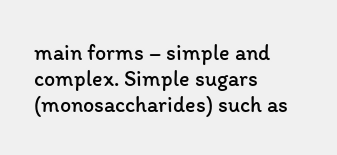main forms – simple and complex. Simple sugars (monosaccharides) such as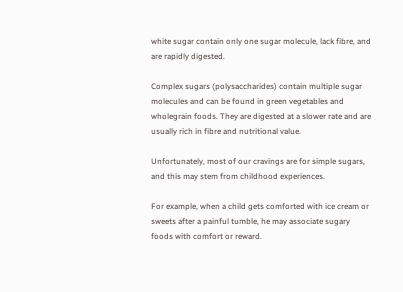white sugar contain only one sugar molecule, lack fibre, and are rapidly digested.

Complex sugars (polysaccharides) contain multiple sugar molecules and can be found in green vegetables and wholegrain foods. They are digested at a slower rate and are usually rich in fibre and nutritional value.

Unfortunately, most of our cravings are for simple sugars, and this may stem from childhood experiences.

For example, when a child gets comforted with ice cream or sweets after a painful tumble, he may associate sugary foods with comfort or reward.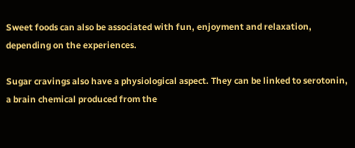Sweet foods can also be associated with fun, enjoyment and relaxation, depending on the experiences.

Sugar cravings also have a physiological aspect. They can be linked to serotonin, a brain chemical produced from the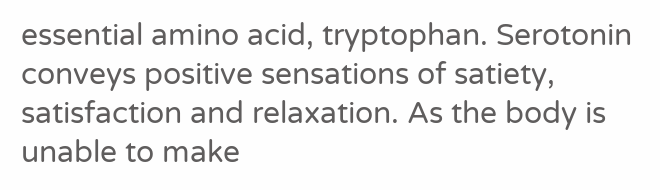essential amino acid, tryptophan. Serotonin conveys positive sensations of satiety, satisfaction and relaxation. As the body is unable to make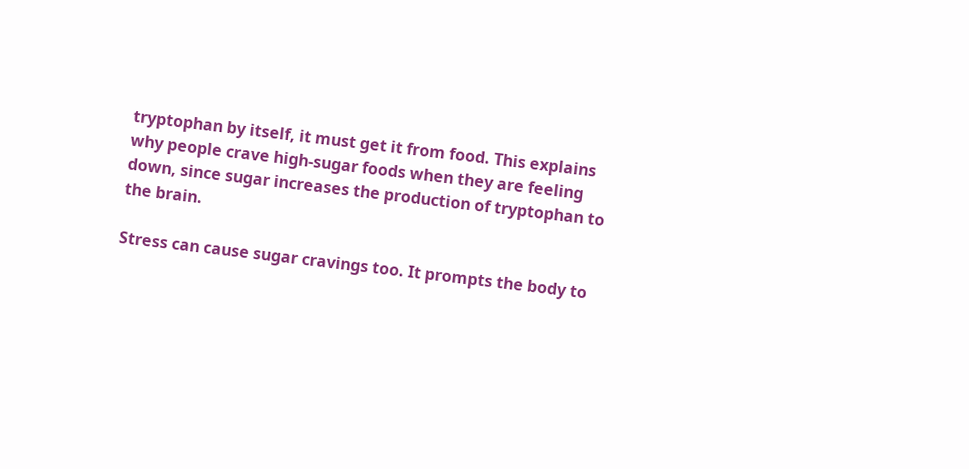tryptophan by itself, it must get it from food. This explains why people crave high-sugar foods when they are feeling down, since sugar increases the production of tryptophan to the brain.

Stress can cause sugar cravings too. It prompts the body to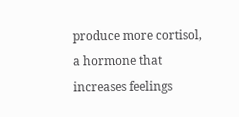produce more cortisol, a hormone that increases feelings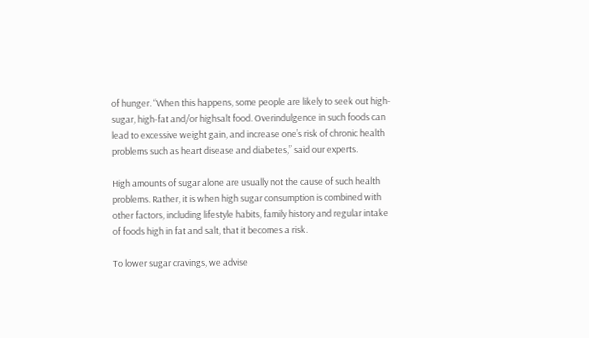of hunger. “When this happens, some people are likely to seek out high-sugar, high-fat and/or highsalt food. Overindulgence in such foods can lead to excessive weight gain, and increase one’s risk of chronic health problems such as heart disease and diabetes,” said our experts.

High amounts of sugar alone are usually not the cause of such health problems. Rather, it is when high sugar consumption is combined with other factors, including lifestyle habits, family history and regular intake of foods high in fat and salt, that it becomes a risk.

To lower sugar cravings, we advise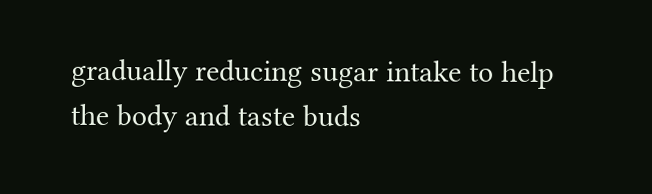gradually reducing sugar intake to help the body and taste buds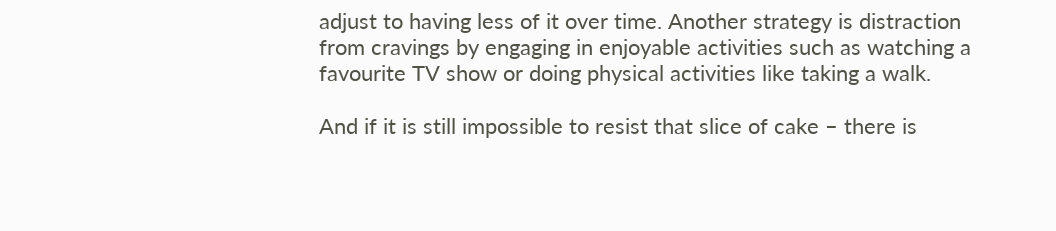adjust to having less of it over time. Another strategy is distraction from cravings by engaging in enjoyable activities such as watching a favourite TV show or doing physical activities like taking a walk.

And if it is still impossible to resist that slice of cake – there is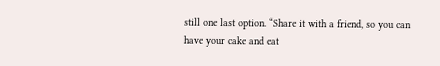still one last option. “Share it with a friend, so you can have your cake and eat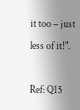it too – just less of it!".

Ref: Q15